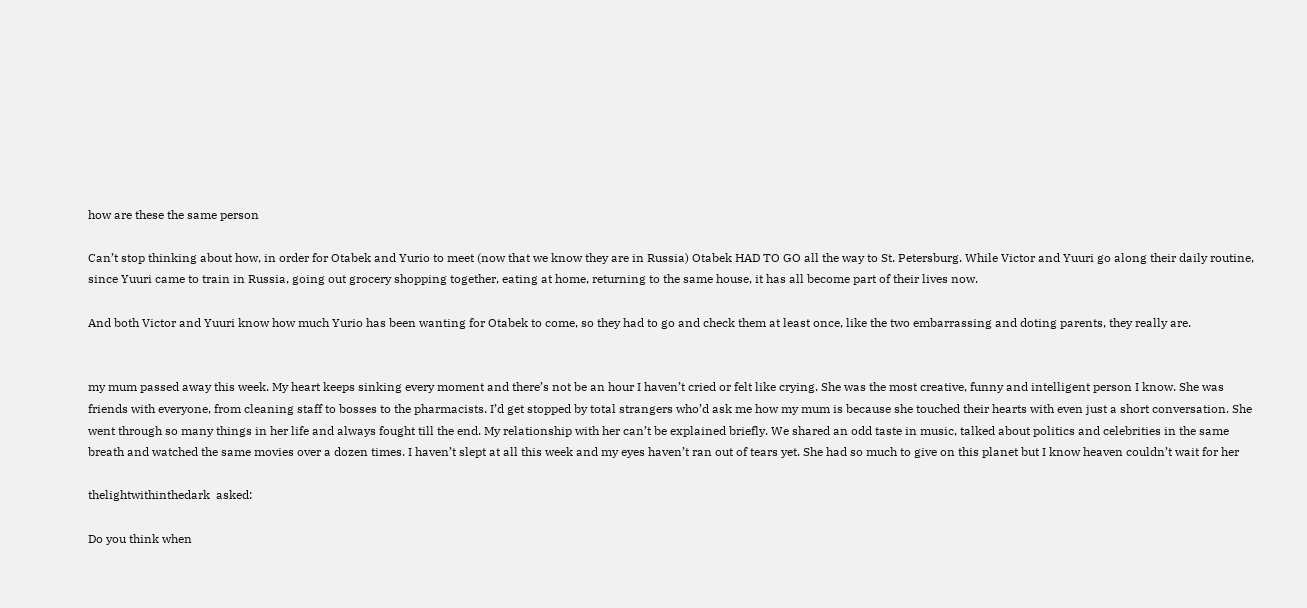how are these the same person

Can’t stop thinking about how, in order for Otabek and Yurio to meet (now that we know they are in Russia) Otabek HAD TO GO all the way to St. Petersburg. While Victor and Yuuri go along their daily routine, since Yuuri came to train in Russia, going out grocery shopping together, eating at home, returning to the same house, it has all become part of their lives now.

And both Victor and Yuuri know how much Yurio has been wanting for Otabek to come, so they had to go and check them at least once, like the two embarrassing and doting parents, they really are.


my mum passed away this week. My heart keeps sinking every moment and there’s not be an hour I haven’t cried or felt like crying. She was the most creative, funny and intelligent person I know. She was friends with everyone, from cleaning staff to bosses to the pharmacists. I’d get stopped by total strangers who’d ask me how my mum is because she touched their hearts with even just a short conversation. She went through so many things in her life and always fought till the end. My relationship with her can’t be explained briefly. We shared an odd taste in music, talked about politics and celebrities in the same breath and watched the same movies over a dozen times. I haven’t slept at all this week and my eyes haven’t ran out of tears yet. She had so much to give on this planet but I know heaven couldn’t wait for her

thelightwithinthedark  asked:

Do you think when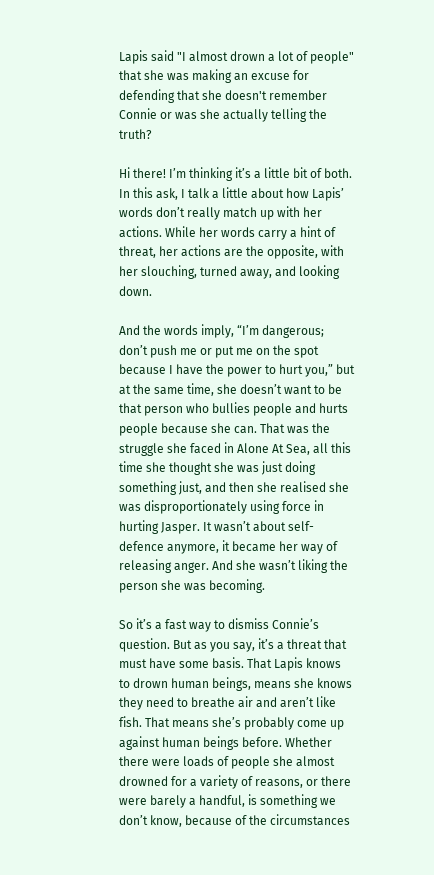Lapis said "I almost drown a lot of people" that she was making an excuse for defending that she doesn't remember Connie or was she actually telling the truth?

Hi there! I’m thinking it’s a little bit of both. In this ask, I talk a little about how Lapis’ words don’t really match up with her actions. While her words carry a hint of threat, her actions are the opposite, with her slouching, turned away, and looking down.

And the words imply, “I’m dangerous; don’t push me or put me on the spot because I have the power to hurt you,” but at the same time, she doesn’t want to be that person who bullies people and hurts people because she can. That was the struggle she faced in Alone At Sea, all this time she thought she was just doing something just, and then she realised she was disproportionately using force in hurting Jasper. It wasn’t about self-defence anymore, it became her way of releasing anger. And she wasn’t liking the person she was becoming.

So it’s a fast way to dismiss Connie’s question. But as you say, it’s a threat that must have some basis. That Lapis knows to drown human beings, means she knows they need to breathe air and aren’t like fish. That means she’s probably come up against human beings before. Whether there were loads of people she almost drowned for a variety of reasons, or there were barely a handful, is something we don’t know, because of the circumstances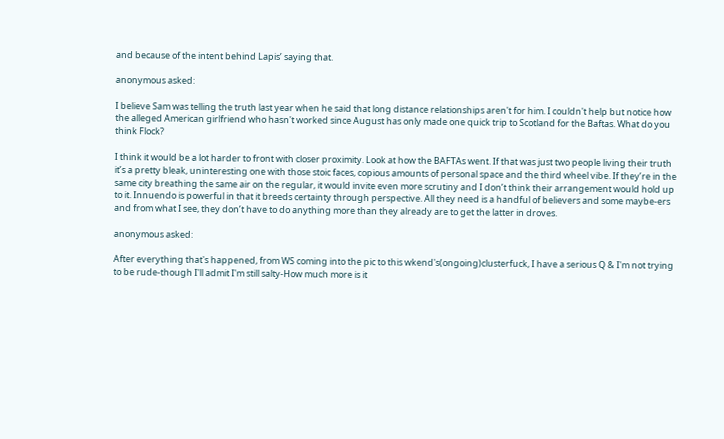and because of the intent behind Lapis’ saying that.

anonymous asked:

I believe Sam was telling the truth last year when he said that long distance relationships aren't for him. I couldn't help but notice how the alleged American girlfriend who hasn't worked since August has only made one quick trip to Scotland for the Baftas. What do you think Flock?

I think it would be a lot harder to front with closer proximity. Look at how the BAFTAs went. If that was just two people living their truth it’s a pretty bleak, uninteresting one with those stoic faces, copious amounts of personal space and the third wheel vibe. If they’re in the same city breathing the same air on the regular, it would invite even more scrutiny and I don’t think their arrangement would hold up to it. Innuendo is powerful in that it breeds certainty through perspective. All they need is a handful of believers and some maybe-ers and from what I see, they don’t have to do anything more than they already are to get the latter in droves.

anonymous asked:

After everything that's happened, from WS coming into the pic to this wkend's(ongoing)clusterfuck, I have a serious Q & I'm not trying to be rude-though I'll admit I'm still salty-How much more is it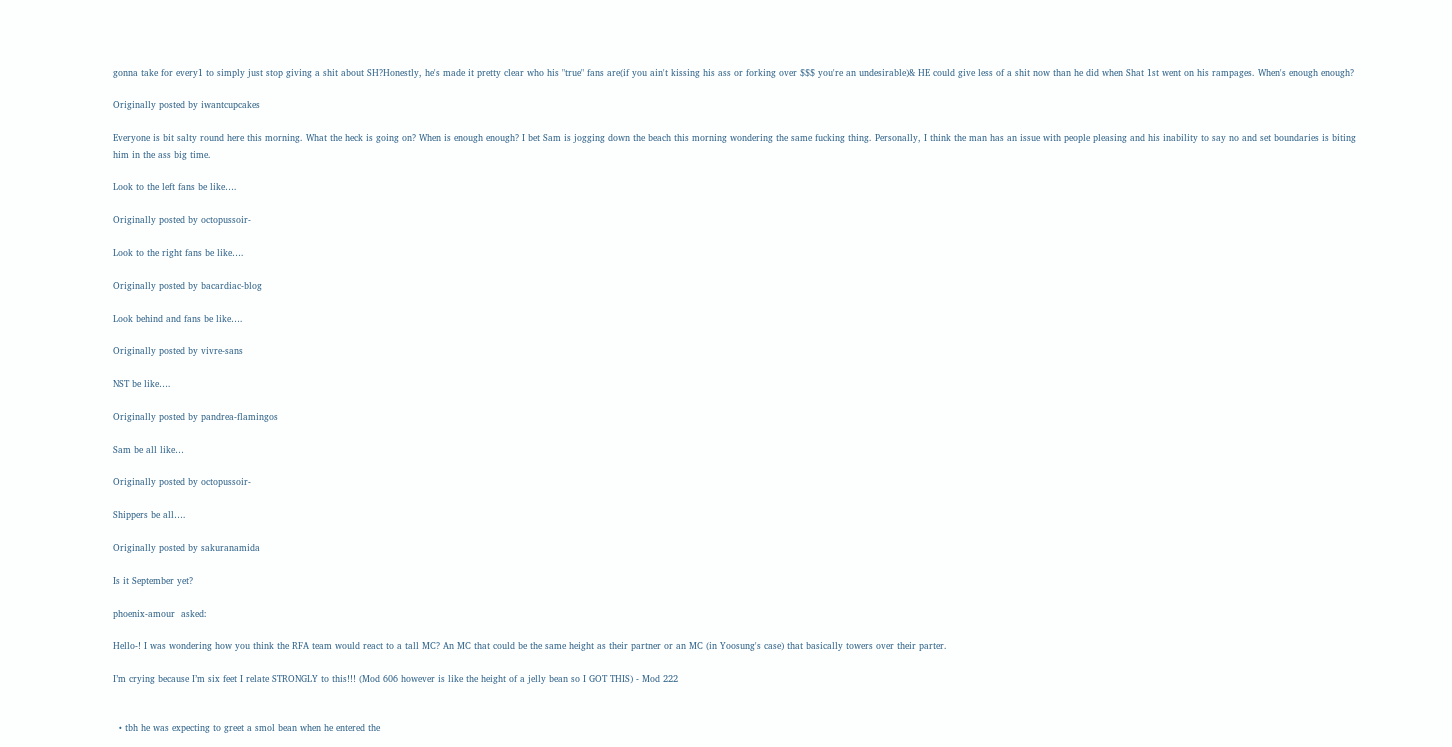gonna take for every1 to simply just stop giving a shit about SH?Honestly, he's made it pretty clear who his "true" fans are(if you ain't kissing his ass or forking over $$$ you're an undesirable)& HE could give less of a shit now than he did when Shat 1st went on his rampages. When's enough enough?

Originally posted by iwantcupcakes

Everyone is bit salty round here this morning. What the heck is going on? When is enough enough? I bet Sam is jogging down the beach this morning wondering the same fucking thing. Personally, I think the man has an issue with people pleasing and his inability to say no and set boundaries is biting him in the ass big time.

Look to the left fans be like….

Originally posted by octopussoir-

Look to the right fans be like….

Originally posted by bacardiac-blog

Look behind and fans be like….

Originally posted by vivre-sans

NST be like….

Originally posted by pandrea-flamingos

Sam be all like…

Originally posted by octopussoir-

Shippers be all….

Originally posted by sakuranamida

Is it September yet?

phoenix-amour  asked:

Hello-! I was wondering how you think the RFA team would react to a tall MC? An MC that could be the same height as their partner or an MC (in Yoosung's case) that basically towers over their parter.

I’m crying because I’m six feet I relate STRONGLY to this!!! (Mod 606 however is like the height of a jelly bean so I GOT THIS) - Mod 222


  • tbh he was expecting to greet a smol bean when he entered the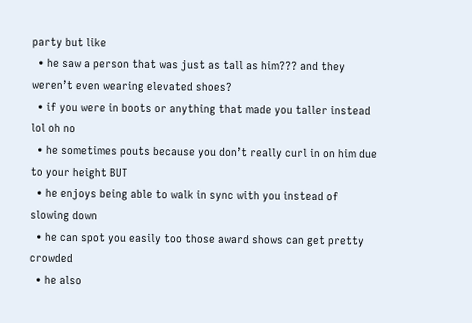party but like
  • he saw a person that was just as tall as him??? and they weren’t even wearing elevated shoes?
  • if you were in boots or anything that made you taller instead lol oh no
  • he sometimes pouts because you don’t really curl in on him due to your height BUT
  • he enjoys being able to walk in sync with you instead of slowing down
  • he can spot you easily too those award shows can get pretty crowded
  • he also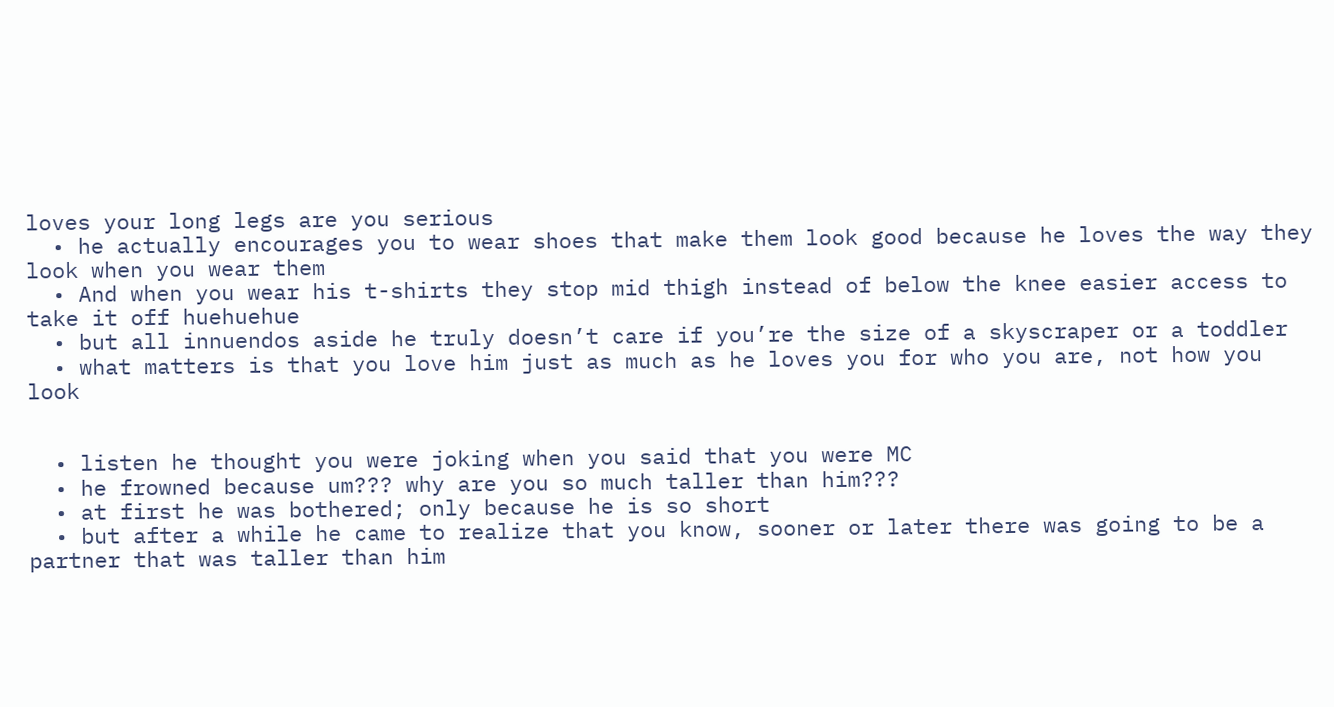loves your long legs are you serious
  • he actually encourages you to wear shoes that make them look good because he loves the way they look when you wear them
  • And when you wear his t-shirts they stop mid thigh instead of below the knee easier access to take it off huehuehue
  • but all innuendos aside he truly doesn’t care if you’re the size of a skyscraper or a toddler
  • what matters is that you love him just as much as he loves you for who you are, not how you look


  • listen he thought you were joking when you said that you were MC
  • he frowned because um??? why are you so much taller than him???
  • at first he was bothered; only because he is so short
  • but after a while he came to realize that you know, sooner or later there was going to be a partner that was taller than him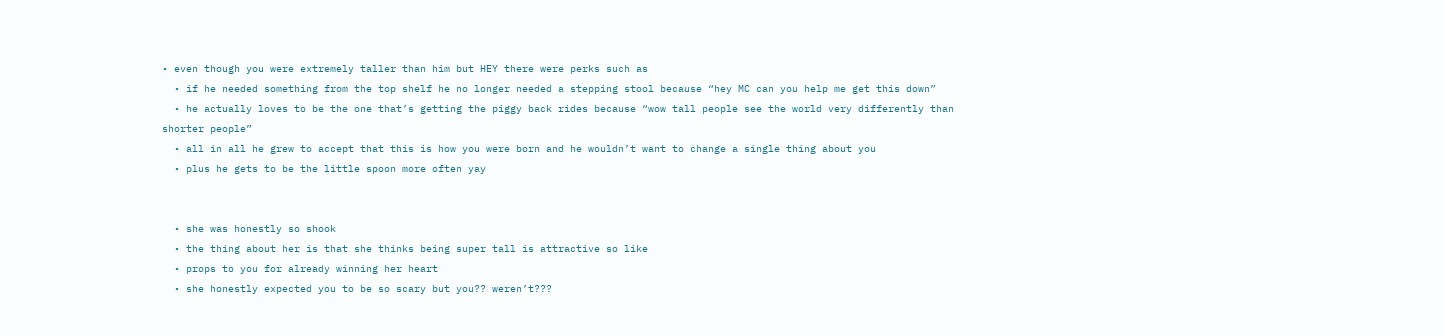• even though you were extremely taller than him but HEY there were perks such as
  • if he needed something from the top shelf he no longer needed a stepping stool because “hey MC can you help me get this down”
  • he actually loves to be the one that’s getting the piggy back rides because “wow tall people see the world very differently than shorter people”
  • all in all he grew to accept that this is how you were born and he wouldn’t want to change a single thing about you
  • plus he gets to be the little spoon more often yay


  • she was honestly so shook
  • the thing about her is that she thinks being super tall is attractive so like
  • props to you for already winning her heart
  • she honestly expected you to be so scary but you?? weren’t???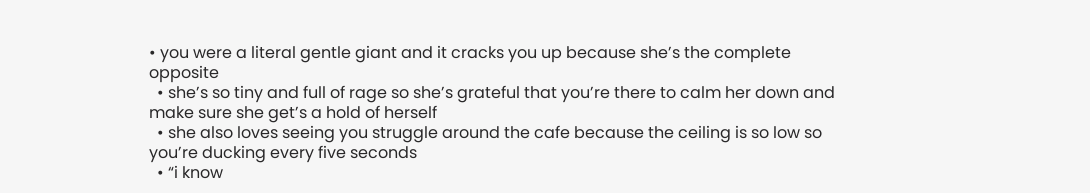• you were a literal gentle giant and it cracks you up because she’s the complete opposite
  • she’s so tiny and full of rage so she’s grateful that you’re there to calm her down and make sure she get’s a hold of herself
  • she also loves seeing you struggle around the cafe because the ceiling is so low so you’re ducking every five seconds
  • “i know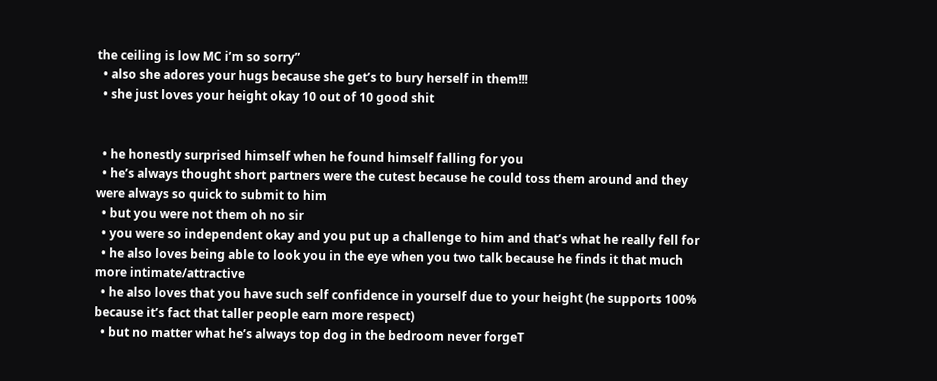the ceiling is low MC i’m so sorry”
  • also she adores your hugs because she get’s to bury herself in them!!!
  • she just loves your height okay 10 out of 10 good shit


  • he honestly surprised himself when he found himself falling for you
  • he’s always thought short partners were the cutest because he could toss them around and they were always so quick to submit to him
  • but you were not them oh no sir
  • you were so independent okay and you put up a challenge to him and that’s what he really fell for
  • he also loves being able to look you in the eye when you two talk because he finds it that much more intimate/attractive
  • he also loves that you have such self confidence in yourself due to your height (he supports 100% because it’s fact that taller people earn more respect)
  • but no matter what he’s always top dog in the bedroom never forgeT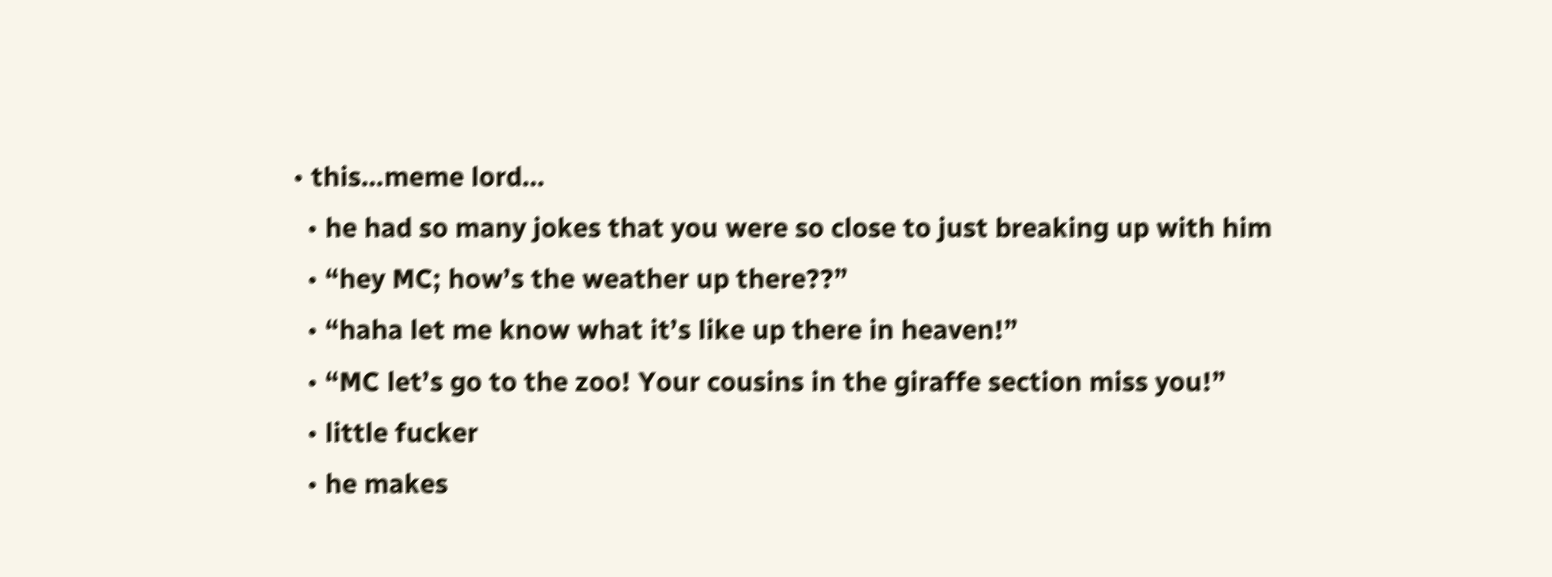• this…meme lord…
  • he had so many jokes that you were so close to just breaking up with him
  • “hey MC; how’s the weather up there??”
  • “haha let me know what it’s like up there in heaven!”
  • “MC let’s go to the zoo! Your cousins in the giraffe section miss you!”
  • little fucker
  • he makes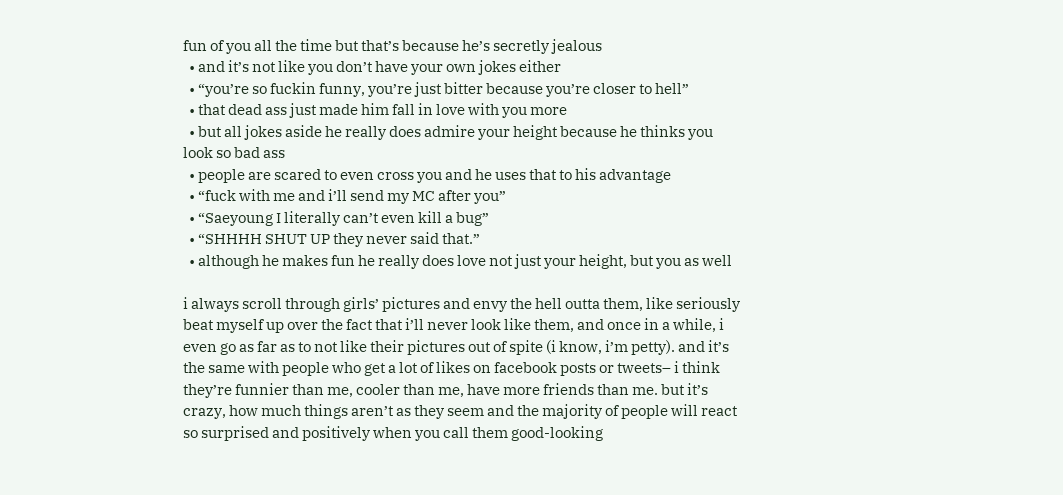fun of you all the time but that’s because he’s secretly jealous
  • and it’s not like you don’t have your own jokes either
  • “you’re so fuckin funny, you’re just bitter because you’re closer to hell”
  • that dead ass just made him fall in love with you more
  • but all jokes aside he really does admire your height because he thinks you look so bad ass
  • people are scared to even cross you and he uses that to his advantage
  • “fuck with me and i’ll send my MC after you”
  • “Saeyoung I literally can’t even kill a bug”
  • “SHHHH SHUT UP they never said that.”
  • although he makes fun he really does love not just your height, but you as well

i always scroll through girls’ pictures and envy the hell outta them, like seriously beat myself up over the fact that i’ll never look like them, and once in a while, i even go as far as to not like their pictures out of spite (i know, i’m petty). and it’s the same with people who get a lot of likes on facebook posts or tweets– i think they’re funnier than me, cooler than me, have more friends than me. but it’s crazy, how much things aren’t as they seem and the majority of people will react so surprised and positively when you call them good-looking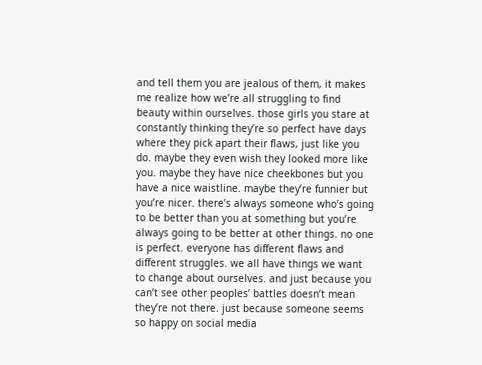and tell them you are jealous of them, it makes me realize how we’re all struggling to find beauty within ourselves. those girls you stare at constantly thinking they’re so perfect have days where they pick apart their flaws, just like you do. maybe they even wish they looked more like you. maybe they have nice cheekbones but you have a nice waistline. maybe they’re funnier but you’re nicer. there’s always someone who’s going to be better than you at something but you’re always going to be better at other things. no one is perfect. everyone has different flaws and different struggles. we all have things we want to change about ourselves. and just because you can’t see other peoples’ battles doesn’t mean they’re not there. just because someone seems so happy on social media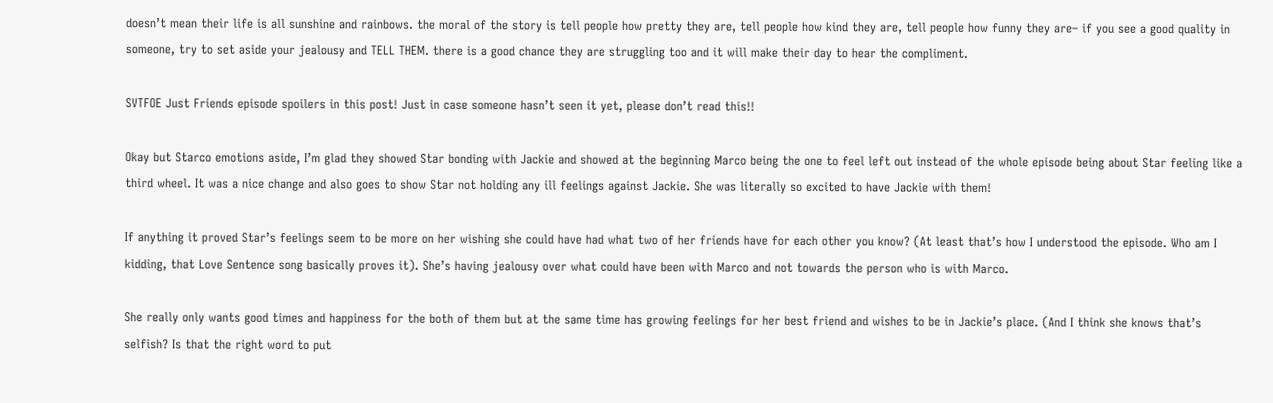doesn’t mean their life is all sunshine and rainbows. the moral of the story is tell people how pretty they are, tell people how kind they are, tell people how funny they are– if you see a good quality in someone, try to set aside your jealousy and TELL THEM. there is a good chance they are struggling too and it will make their day to hear the compliment.

SVTFOE Just Friends episode spoilers in this post! Just in case someone hasn’t seen it yet, please don’t read this!!

Okay but Starco emotions aside, I’m glad they showed Star bonding with Jackie and showed at the beginning Marco being the one to feel left out instead of the whole episode being about Star feeling like a third wheel. It was a nice change and also goes to show Star not holding any ill feelings against Jackie. She was literally so excited to have Jackie with them!

If anything it proved Star’s feelings seem to be more on her wishing she could have had what two of her friends have for each other you know? (At least that’s how I understood the episode. Who am I kidding, that Love Sentence song basically proves it). She’s having jealousy over what could have been with Marco and not towards the person who is with Marco.

She really only wants good times and happiness for the both of them but at the same time has growing feelings for her best friend and wishes to be in Jackie’s place. (And I think she knows that’s selfish? Is that the right word to put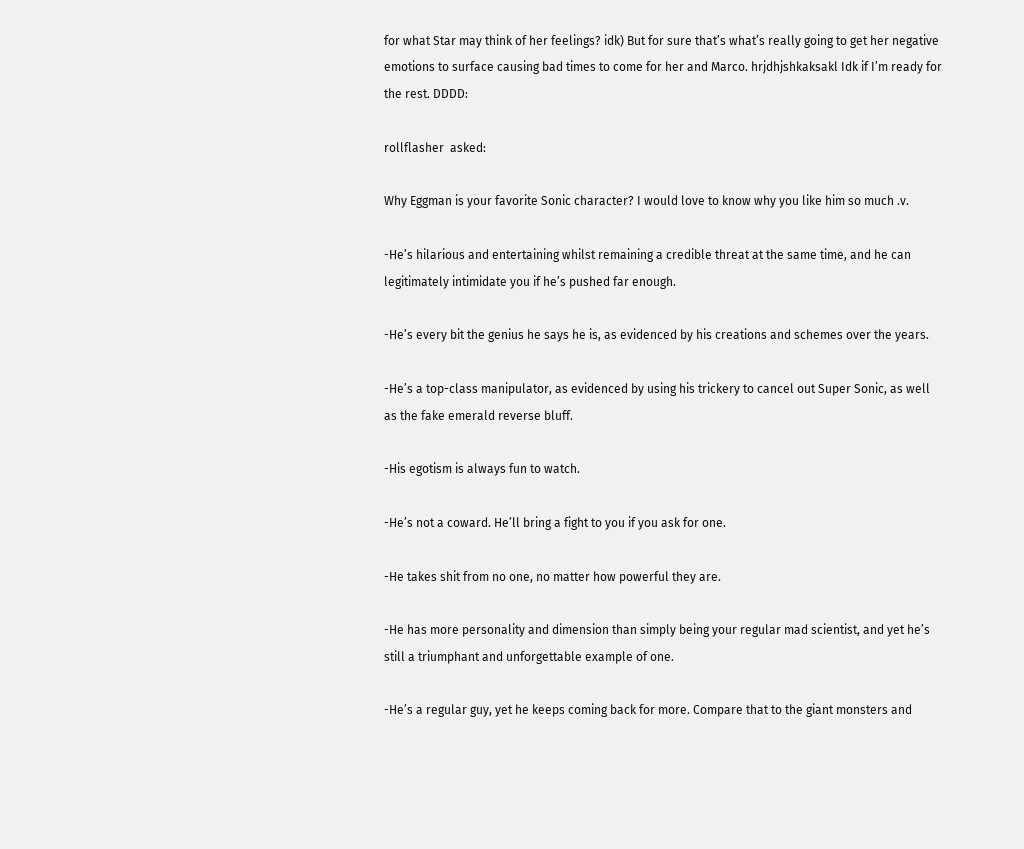for what Star may think of her feelings? idk) But for sure that’s what’s really going to get her negative emotions to surface causing bad times to come for her and Marco. hrjdhjshkaksakl Idk if I’m ready for the rest. DDDD:

rollflasher  asked:

Why Eggman is your favorite Sonic character? I would love to know why you like him so much .v.

-He’s hilarious and entertaining whilst remaining a credible threat at the same time, and he can legitimately intimidate you if he’s pushed far enough.

-He’s every bit the genius he says he is, as evidenced by his creations and schemes over the years.

-He’s a top-class manipulator, as evidenced by using his trickery to cancel out Super Sonic, as well as the fake emerald reverse bluff.

-His egotism is always fun to watch.

-He’s not a coward. He’ll bring a fight to you if you ask for one.

-He takes shit from no one, no matter how powerful they are.

-He has more personality and dimension than simply being your regular mad scientist, and yet he’s still a triumphant and unforgettable example of one.

-He’s a regular guy, yet he keeps coming back for more. Compare that to the giant monsters and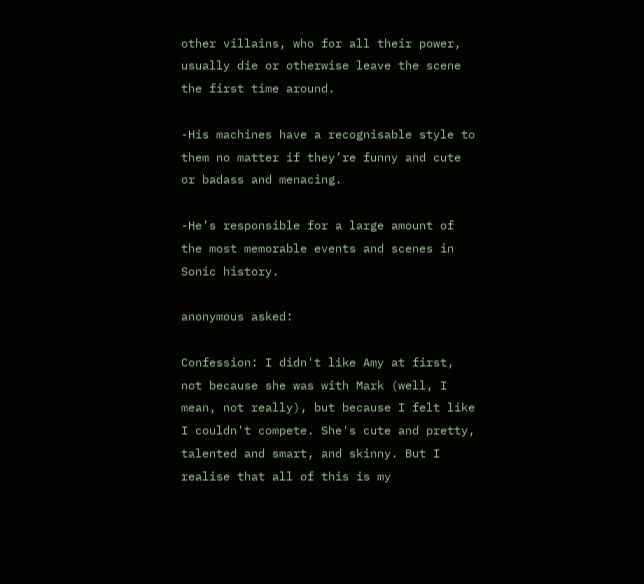other villains, who for all their power, usually die or otherwise leave the scene the first time around.

-His machines have a recognisable style to them no matter if they’re funny and cute or badass and menacing.

-He’s responsible for a large amount of the most memorable events and scenes in Sonic history.

anonymous asked:

Confession: I didn't like Amy at first, not because she was with Mark (well, I mean, not really), but because I felt like I couldn't compete. She's cute and pretty, talented and smart, and skinny. But I realise that all of this is my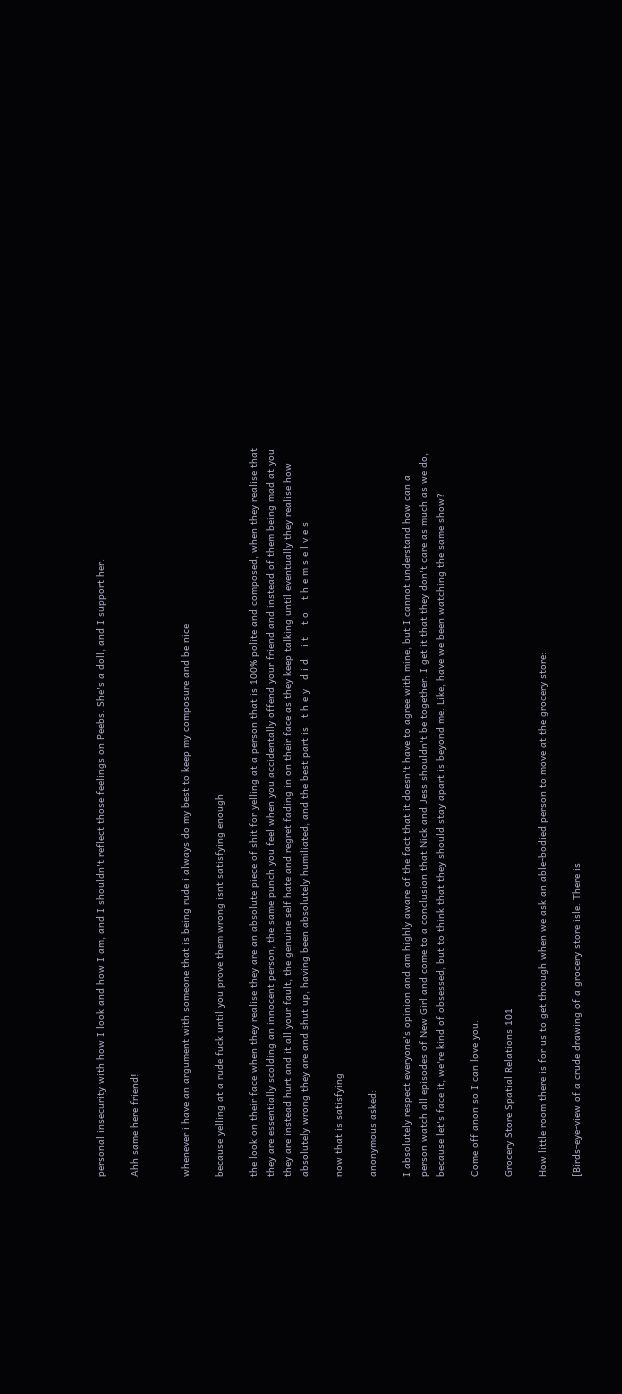personal insecurity with how I look and how I am, and I shouldn't reflect those feelings on Peebs. She's a doll, and I support her.

Ahh same here friend!


whenever i have an argument with someone that is being rude i always do my best to keep my composure and be nice

because yelling at a rude fuck until you prove them wrong isnt satisfying enough

the look on their face when they realise they are an absolute piece of shit for yelling at a person that is 100% polite and composed, when they realise that they are essentially scolding an innocent person, the same punch you feel when you accidentally offend your friend and instead of them being mad at you they are instead hurt and it all your fault, the genuine self hate and regret fading in on their face as they keep talking until eventually they realise how absolutely wrong they are and shut up, having been absolutely humiliated, and the best part is   t h e y   d i d    i t    t o    t h e m s e l v e s

now that is satisfying

anonymous asked:

I absolutely respect everyone's opinion and am highly aware of the fact that it doesn't have to agree with mine, but I cannot understand how can a person watch all episodes of New Girl and come to a conclusion that Nick and Jess shouldn't be together. I get it that they don't care as much as we do, because let's face it, we're kind of obsessed, but to think that they should stay apart is beyond me. Like, have we been watching the same show?

Come off anon so I can love you.

Grocery Store Spatial Relations 101

How little room there is for us to get through when we ask an able-bodied person to move at the grocery store:

[Birds-eye-view of a crude drawing of a grocery store isle. There is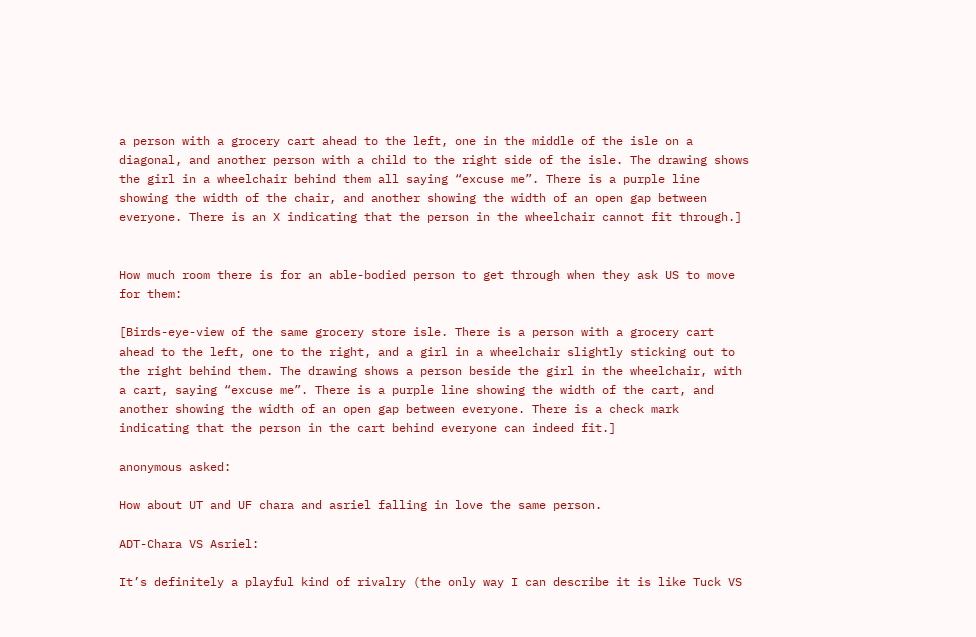a person with a grocery cart ahead to the left, one in the middle of the isle on a diagonal, and another person with a child to the right side of the isle. The drawing shows the girl in a wheelchair behind them all saying “excuse me”. There is a purple line showing the width of the chair, and another showing the width of an open gap between everyone. There is an X indicating that the person in the wheelchair cannot fit through.]


How much room there is for an able-bodied person to get through when they ask US to move for them:

[Birds-eye-view of the same grocery store isle. There is a person with a grocery cart ahead to the left, one to the right, and a girl in a wheelchair slightly sticking out to the right behind them. The drawing shows a person beside the girl in the wheelchair, with a cart, saying “excuse me”. There is a purple line showing the width of the cart, and another showing the width of an open gap between everyone. There is a check mark indicating that the person in the cart behind everyone can indeed fit.]

anonymous asked:

How about UT and UF chara and asriel falling in love the same person.

ADT-Chara VS Asriel:

It’s definitely a playful kind of rivalry (the only way I can describe it is like Tuck VS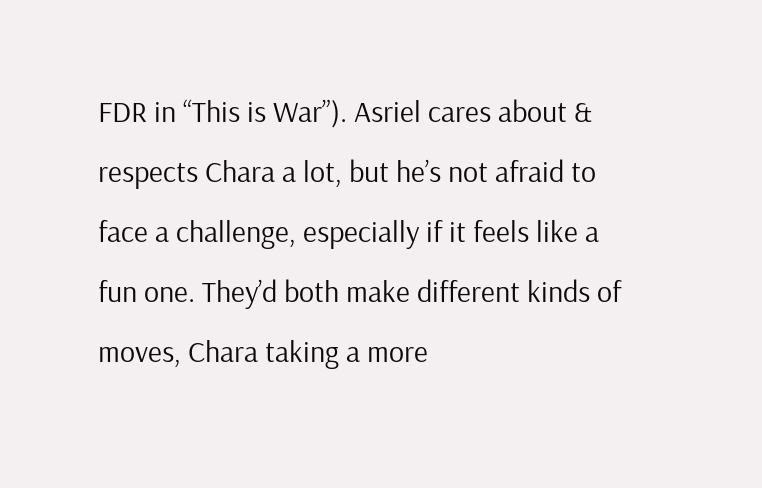FDR in “This is War”). Asriel cares about & respects Chara a lot, but he’s not afraid to face a challenge, especially if it feels like a fun one. They’d both make different kinds of moves, Chara taking a more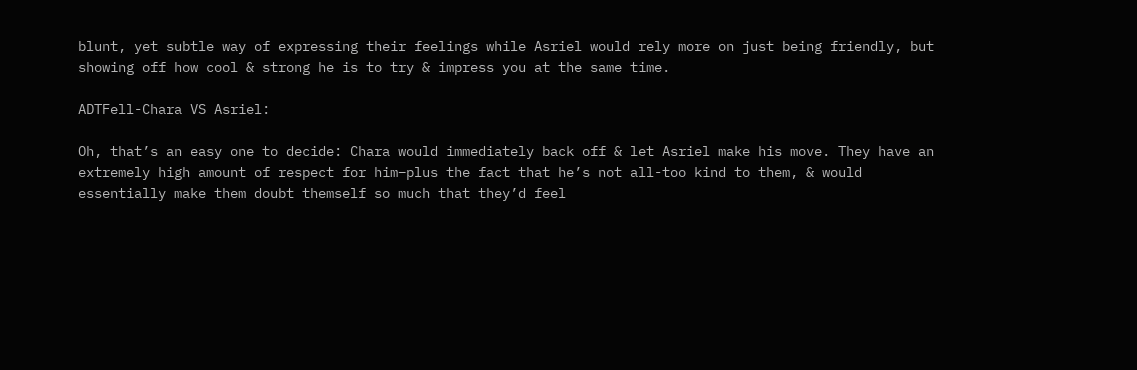blunt, yet subtle way of expressing their feelings while Asriel would rely more on just being friendly, but showing off how cool & strong he is to try & impress you at the same time.

ADTFell-Chara VS Asriel:

Oh, that’s an easy one to decide: Chara would immediately back off & let Asriel make his move. They have an extremely high amount of respect for him–plus the fact that he’s not all-too kind to them, & would essentially make them doubt themself so much that they’d feel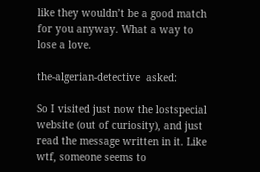like they wouldn’t be a good match for you anyway. What a way to lose a love.

the-algerian-detective  asked:

So I visited just now the lostspecial website (out of curiosity), and just read the message written in it. Like wtf, someone seems to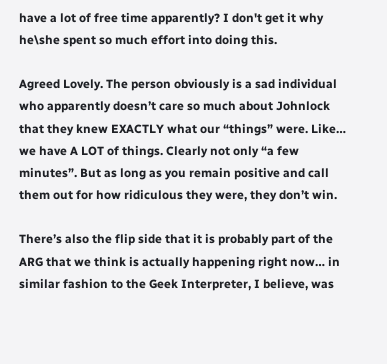have a lot of free time apparently? I don't get it why he\she spent so much effort into doing this.

Agreed Lovely. The person obviously is a sad individual who apparently doesn’t care so much about Johnlock that they knew EXACTLY what our “things” were. Like… we have A LOT of things. Clearly not only “a few minutes”. But as long as you remain positive and call them out for how ridiculous they were, they don’t win.

There’s also the flip side that it is probably part of the ARG that we think is actually happening right now… in similar fashion to the Geek Interpreter, I believe, was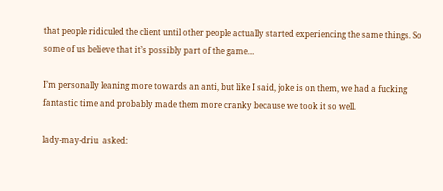that people ridiculed the client until other people actually started experiencing the same things. So some of us believe that it’s possibly part of the game…

I’m personally leaning more towards an anti, but like I said, joke is on them, we had a fucking fantastic time and probably made them more cranky because we took it so well.

lady-may-driu  asked: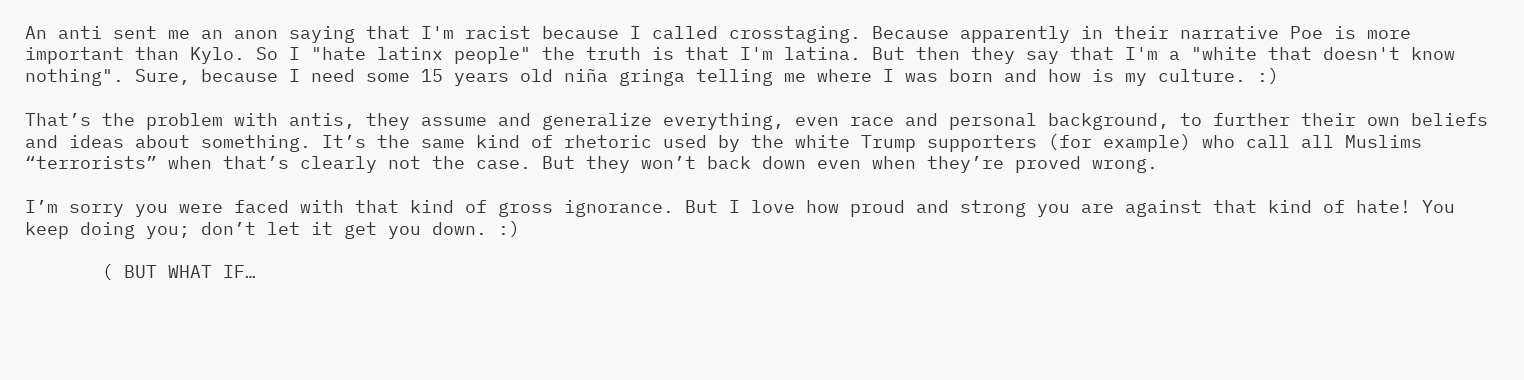An anti sent me an anon saying that I'm racist because I called crosstaging. Because apparently in their narrative Poe is more important than Kylo. So I "hate latinx people" the truth is that I'm latina. But then they say that I'm a "white that doesn't know nothing". Sure, because I need some 15 years old niña gringa telling me where I was born and how is my culture. :)

That’s the problem with antis, they assume and generalize everything, even race and personal background, to further their own beliefs and ideas about something. It’s the same kind of rhetoric used by the white Trump supporters (for example) who call all Muslims “terrorists” when that’s clearly not the case. But they won’t back down even when they’re proved wrong.

I’m sorry you were faced with that kind of gross ignorance. But I love how proud and strong you are against that kind of hate! You keep doing you; don’t let it get you down. :)

       ( BUT WHAT IF…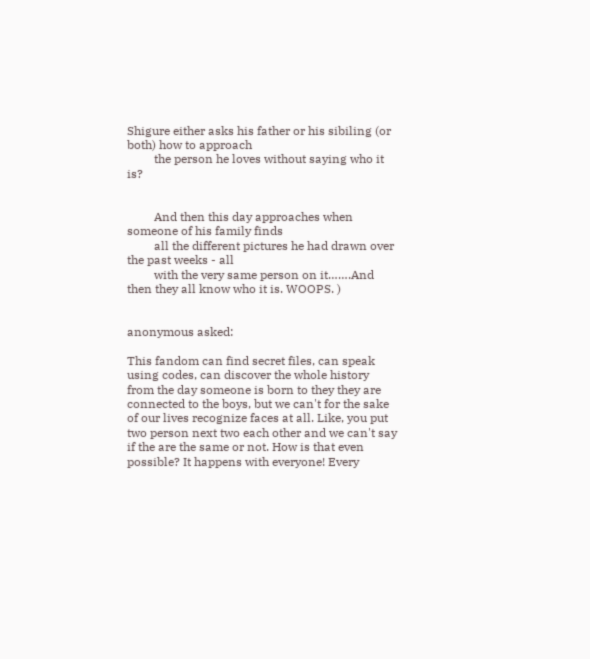Shigure either asks his father or his sibiling (or both) how to approach
         the person he loves without saying who it is?


         And then this day approaches when someone of his family finds
         all the different pictures he had drawn over the past weeks - all
         with the very same person on it…….And then they all know who it is. WOOPS. )


anonymous asked:

This fandom can find secret files, can speak using codes, can discover the whole history from the day someone is born to they they are connected to the boys, but we can't for the sake of our lives recognize faces at all. Like, you put two person next two each other and we can't say if the are the same or not. How is that even possible? It happens with everyone! Every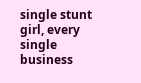single stunt girl, every single business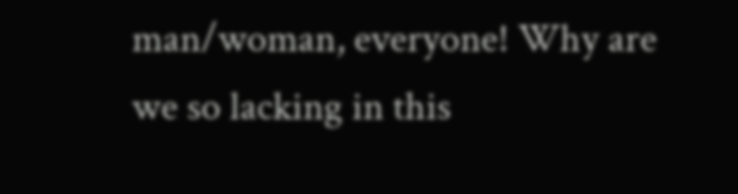man/woman, everyone! Why are we so lacking in this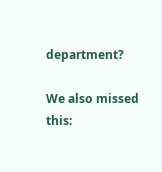department?

We also missed this: